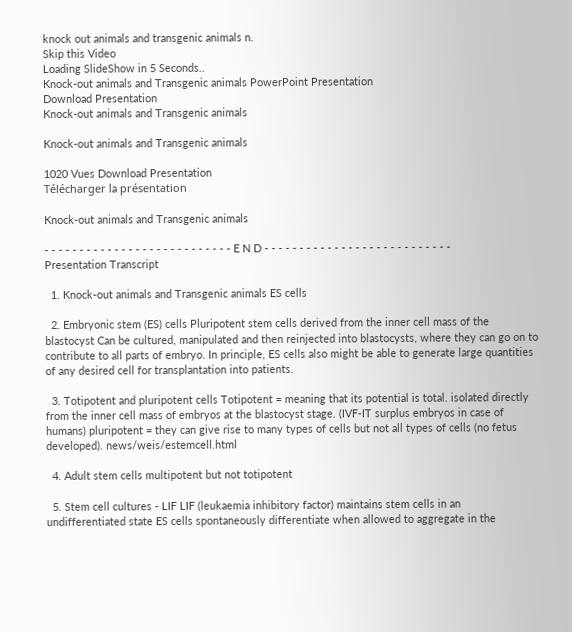knock out animals and transgenic animals n.
Skip this Video
Loading SlideShow in 5 Seconds..
Knock-out animals and Transgenic animals PowerPoint Presentation
Download Presentation
Knock-out animals and Transgenic animals

Knock-out animals and Transgenic animals

1020 Vues Download Presentation
Télécharger la présentation

Knock-out animals and Transgenic animals

- - - - - - - - - - - - - - - - - - - - - - - - - - - E N D - - - - - - - - - - - - - - - - - - - - - - - - - - -
Presentation Transcript

  1. Knock-out animals and Transgenic animals ES cells

  2. Embryonic stem (ES) cells Pluripotent stem cells derived from the inner cell mass of the blastocyst Can be cultured, manipulated and then reinjected into blastocysts, where they can go on to contribute to all parts of embryo. In principle, ES cells also might be able to generate large quantities of any desired cell for transplantation into patients.

  3. Totipotent and pluripotent cells Totipotent = meaning that its potential is total. isolated directly from the inner cell mass of embryos at the blastocyst stage. (IVF-IT surplus embryos in case of humans) pluripotent = they can give rise to many types of cells but not all types of cells (no fetus developed). news/weis/estemcell.html

  4. Adult stem cells multipotent but not totipotent

  5. Stem cell cultures - LIF LIF (leukaemia inhibitory factor) maintains stem cells in an undifferentiated state ES cells spontaneously differentiate when allowed to aggregate in the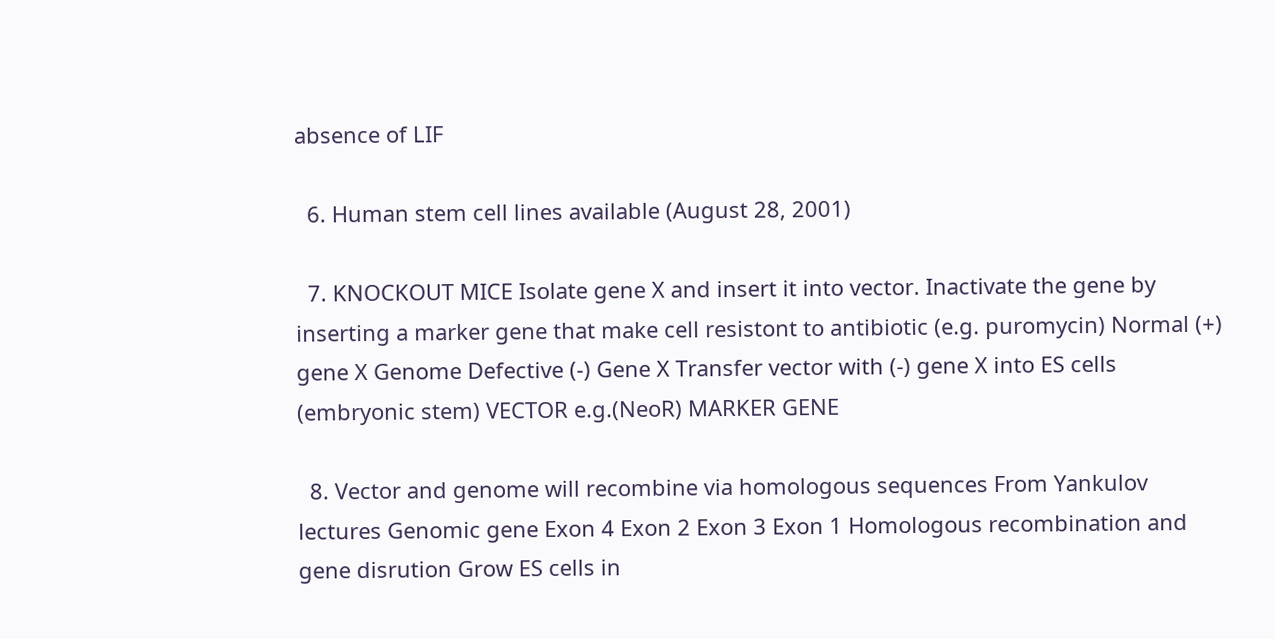absence of LIF

  6. Human stem cell lines available (August 28, 2001)

  7. KNOCKOUT MICE Isolate gene X and insert it into vector. Inactivate the gene by inserting a marker gene that make cell resistont to antibiotic (e.g. puromycin) Normal (+) gene X Genome Defective (-) Gene X Transfer vector with (-) gene X into ES cells (embryonic stem) VECTOR e.g.(NeoR) MARKER GENE

  8. Vector and genome will recombine via homologous sequences From Yankulov lectures Genomic gene Exon 4 Exon 2 Exon 3 Exon 1 Homologous recombination and gene disrution Grow ES cells in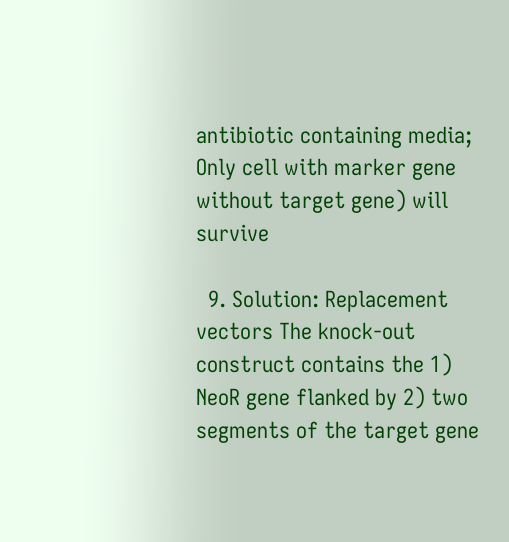antibiotic containing media; Only cell with marker gene without target gene) will survive

  9. Solution: Replacement vectors The knock-out construct contains the 1) NeoR gene flanked by 2) two segments of the target gene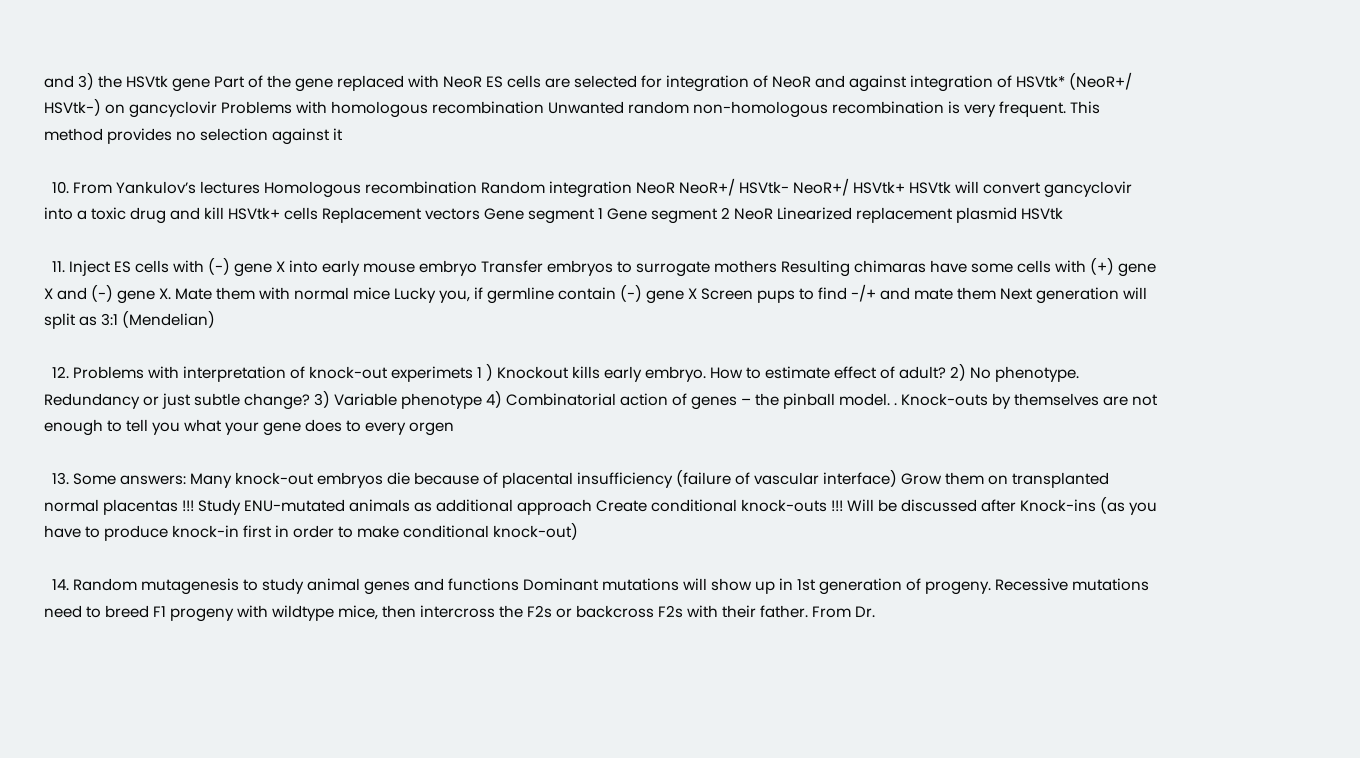and 3) the HSVtk gene Part of the gene replaced with NeoR ES cells are selected for integration of NeoR and against integration of HSVtk* (NeoR+/ HSVtk-) on gancyclovir Problems with homologous recombination Unwanted random non-homologous recombination is very frequent. This method provides no selection against it

  10. From Yankulov’s lectures Homologous recombination Random integration NeoR NeoR+/ HSVtk- NeoR+/ HSVtk+ HSVtk will convert gancyclovir into a toxic drug and kill HSVtk+ cells Replacement vectors Gene segment 1 Gene segment 2 NeoR Linearized replacement plasmid HSVtk

  11. Inject ES cells with (-) gene X into early mouse embryo Transfer embryos to surrogate mothers Resulting chimaras have some cells with (+) gene X and (-) gene X. Mate them with normal mice Lucky you, if germline contain (-) gene X Screen pups to find -/+ and mate them Next generation will split as 3:1 (Mendelian)

  12. Problems with interpretation of knock-out experimets 1 ) Knockout kills early embryo. How to estimate effect of adult? 2) No phenotype. Redundancy or just subtle change? 3) Variable phenotype 4) Combinatorial action of genes – the pinball model. . Knock-outs by themselves are not enough to tell you what your gene does to every orgen

  13. Some answers: Many knock-out embryos die because of placental insufficiency (failure of vascular interface) Grow them on transplanted normal placentas !!! Study ENU-mutated animals as additional approach Create conditional knock-outs !!! Will be discussed after Knock-ins (as you have to produce knock-in first in order to make conditional knock-out)

  14. Random mutagenesis to study animal genes and functions Dominant mutations will show up in 1st generation of progeny. Recessive mutations need to breed F1 progeny with wildtype mice, then intercross the F2s or backcross F2s with their father. From Dr.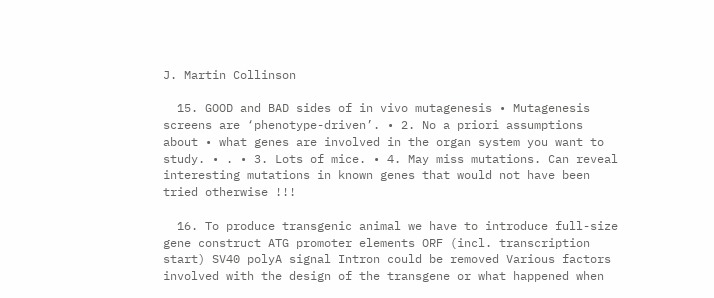J. Martin Collinson

  15. GOOD and BAD sides of in vivo mutagenesis • Mutagenesis screens are ‘phenotype-driven’. • 2. No a priori assumptions about • what genes are involved in the organ system you want to study. • . • 3. Lots of mice. • 4. May miss mutations. Can reveal interesting mutations in known genes that would not have been tried otherwise !!!

  16. To produce transgenic animal we have to introduce full-size gene construct ATG promoter elements ORF (incl. transcription start) SV40 polyA signal Intron could be removed Various factors involved with the design of the transgene or what happened when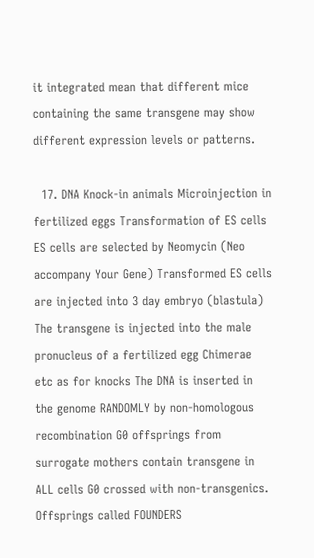it integrated mean that different mice containing the same transgene may show different expression levels or patterns.

  17. DNA Knock-in animals Microinjection in fertilized eggs Transformation of ES cells ES cells are selected by Neomycin (Neo accompany Your Gene) Transformed ES cells are injected into 3 day embryo (blastula) The transgene is injected into the male pronucleus of a fertilized egg Chimerae etc as for knocks The DNA is inserted in the genome RANDOMLY by non-homologous recombination G0 offsprings from surrogate mothers contain transgene in ALL cells G0 crossed with non-transgenics. Offsprings called FOUNDERS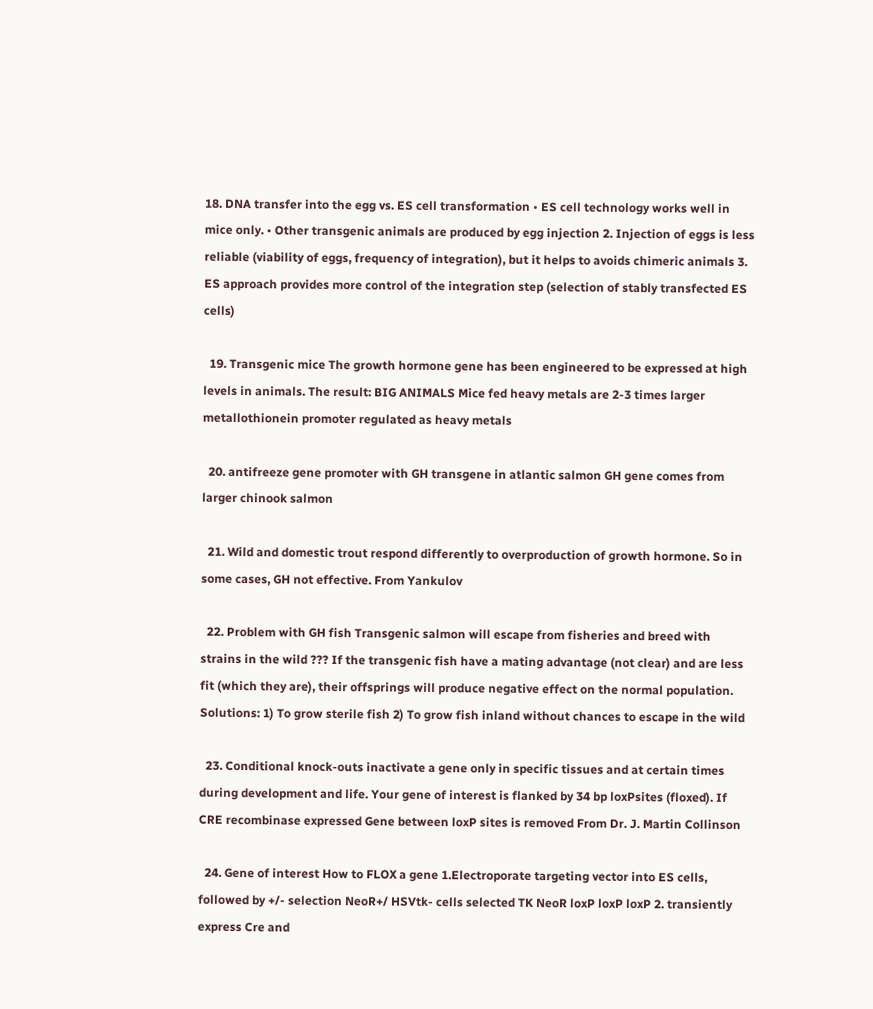18. DNA transfer into the egg vs. ES cell transformation • ES cell technology works well in mice only. • Other transgenic animals are produced by egg injection 2. Injection of eggs is less reliable (viability of eggs, frequency of integration), but it helps to avoids chimeric animals 3. ES approach provides more control of the integration step (selection of stably transfected ES cells)

  19. Transgenic mice The growth hormone gene has been engineered to be expressed at high levels in animals. The result: BIG ANIMALS Mice fed heavy metals are 2-3 times larger metallothionein promoter regulated as heavy metals

  20. antifreeze gene promoter with GH transgene in atlantic salmon GH gene comes from larger chinook salmon

  21. Wild and domestic trout respond differently to overproduction of growth hormone. So in some cases, GH not effective. From Yankulov

  22. Problem with GH fish Transgenic salmon will escape from fisheries and breed with strains in the wild ??? If the transgenic fish have a mating advantage (not clear) and are less fit (which they are), their offsprings will produce negative effect on the normal population. Solutions: 1) To grow sterile fish 2) To grow fish inland without chances to escape in the wild

  23. Conditional knock-outs inactivate a gene only in specific tissues and at certain times during development and life. Your gene of interest is flanked by 34 bp loxPsites (floxed). If CRE recombinase expressed Gene between loxP sites is removed From Dr. J. Martin Collinson

  24. Gene of interest How to FLOX a gene 1.Electroporate targeting vector into ES cells, followed by +/- selection NeoR+/ HSVtk- cells selected TK NeoR loxP loxP loxP 2. transiently express Cre and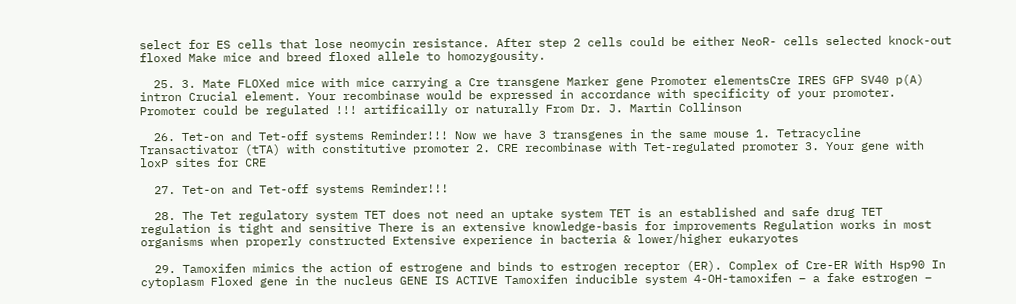select for ES cells that lose neomycin resistance. After step 2 cells could be either NeoR- cells selected knock-out floxed Make mice and breed floxed allele to homozygousity.

  25. 3. Mate FLOXed mice with mice carrying a Cre transgene Marker gene Promoter elementsCre IRES GFP SV40 p(A) intron Crucial element. Your recombinase would be expressed in accordance with specificity of your promoter. Promoter could be regulated !!! artificailly or naturally From Dr. J. Martin Collinson

  26. Tet-on and Tet-off systems Reminder!!! Now we have 3 transgenes in the same mouse 1. Tetracycline Transactivator (tTA) with constitutive promoter 2. CRE recombinase with Tet-regulated promoter 3. Your gene with loxP sites for CRE

  27. Tet-on and Tet-off systems Reminder!!!

  28. The Tet regulatory system TET does not need an uptake system TET is an established and safe drug TET regulation is tight and sensitive There is an extensive knowledge-basis for improvements Regulation works in most organisms when properly constructed Extensive experience in bacteria & lower/higher eukaryotes

  29. Tamoxifen mimics the action of estrogene and binds to estrogen receptor (ER). Complex of Cre-ER With Hsp90 In cytoplasm Floxed gene in the nucleus GENE IS ACTIVE Tamoxifen inducible system 4-OH-tamoxifen – a fake estrogen –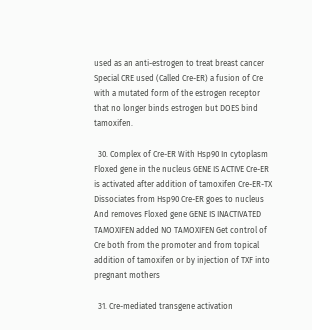used as an anti-estrogen to treat breast cancer Special CRE used (Called Cre-ER) a fusion of Cre with a mutated form of the estrogen receptor that no longer binds estrogen but DOES bind tamoxifen.

  30. Complex of Cre-ER With Hsp90 In cytoplasm Floxed gene in the nucleus GENE IS ACTIVE Cre-ER is activated after addition of tamoxifen Cre-ER-TX Dissociates from Hsp90 Cre-ER goes to nucleus And removes Floxed gene GENE IS INACTIVATED TAMOXIFEN added NO TAMOXIFEN Get control of Cre both from the promoter and from topical addition of tamoxifen or by injection of TXF into pregnant mothers

  31. Cre-mediated transgene activation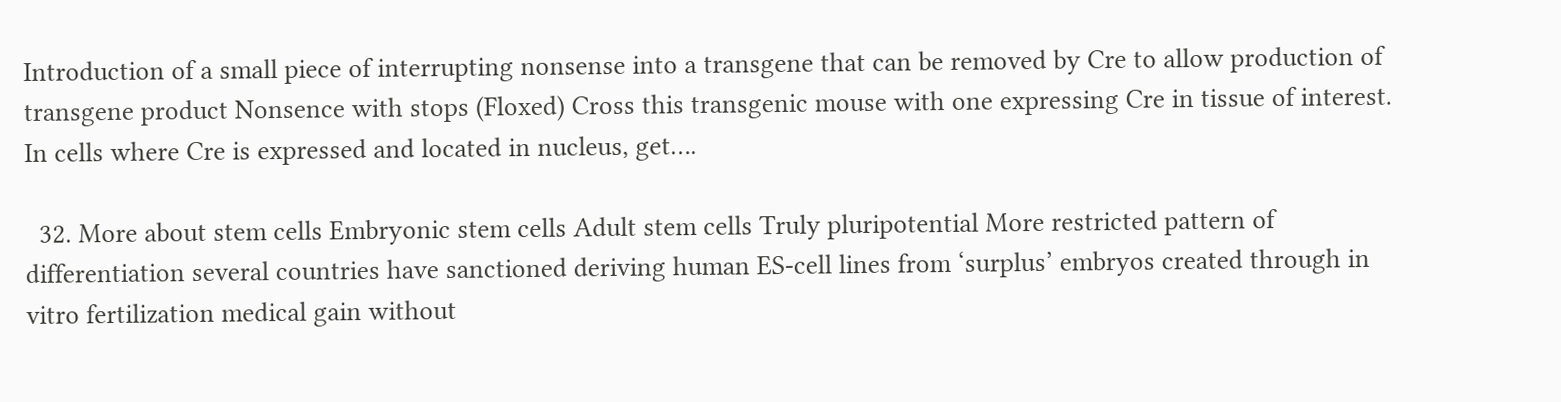Introduction of a small piece of interrupting nonsense into a transgene that can be removed by Cre to allow production of transgene product Nonsence with stops (Floxed) Cross this transgenic mouse with one expressing Cre in tissue of interest. In cells where Cre is expressed and located in nucleus, get….

  32. More about stem cells Embryonic stem cells Adult stem cells Truly pluripotential More restricted pattern of differentiation several countries have sanctioned deriving human ES-cell lines from ‘surplus’ embryos created through in vitro fertilization medical gain without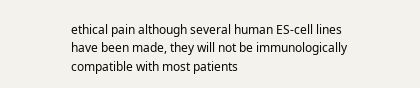ethical pain although several human ES-cell lines have been made, they will not be immunologically compatible with most patients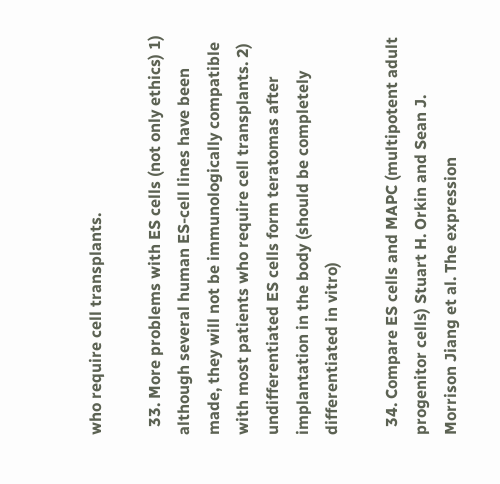who require cell transplants.

  33. More problems with ES cells (not only ethics) 1) although several human ES-cell lines have been made, they will not be immunologically compatible with most patients who require cell transplants. 2) undifferentiated ES cells form teratomas after implantation in the body (should be completely differentiated in vitro)

  34. Compare ES cells and MAPC (multipotent adult progenitor cells) Stuart H. Orkin and Sean J. Morrison Jiang et al. The expression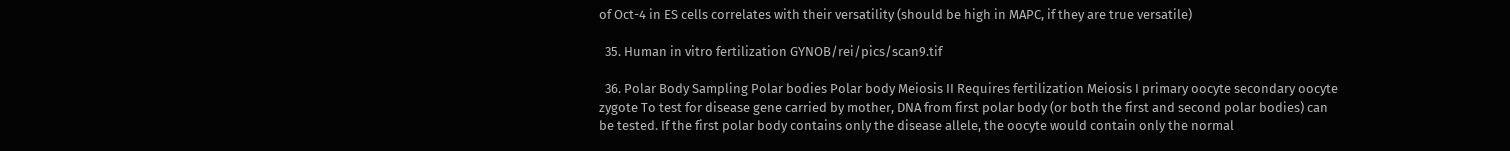of Oct-4 in ES cells correlates with their versatility (should be high in MAPC, if they are true versatile)

  35. Human in vitro fertilization GYNOB/rei/pics/scan9.tif

  36. Polar Body Sampling Polar bodies Polar body Meiosis II Requires fertilization Meiosis I primary oocyte secondary oocyte zygote To test for disease gene carried by mother, DNA from first polar body (or both the first and second polar bodies) can be tested. If the first polar body contains only the disease allele, the oocyte would contain only the normal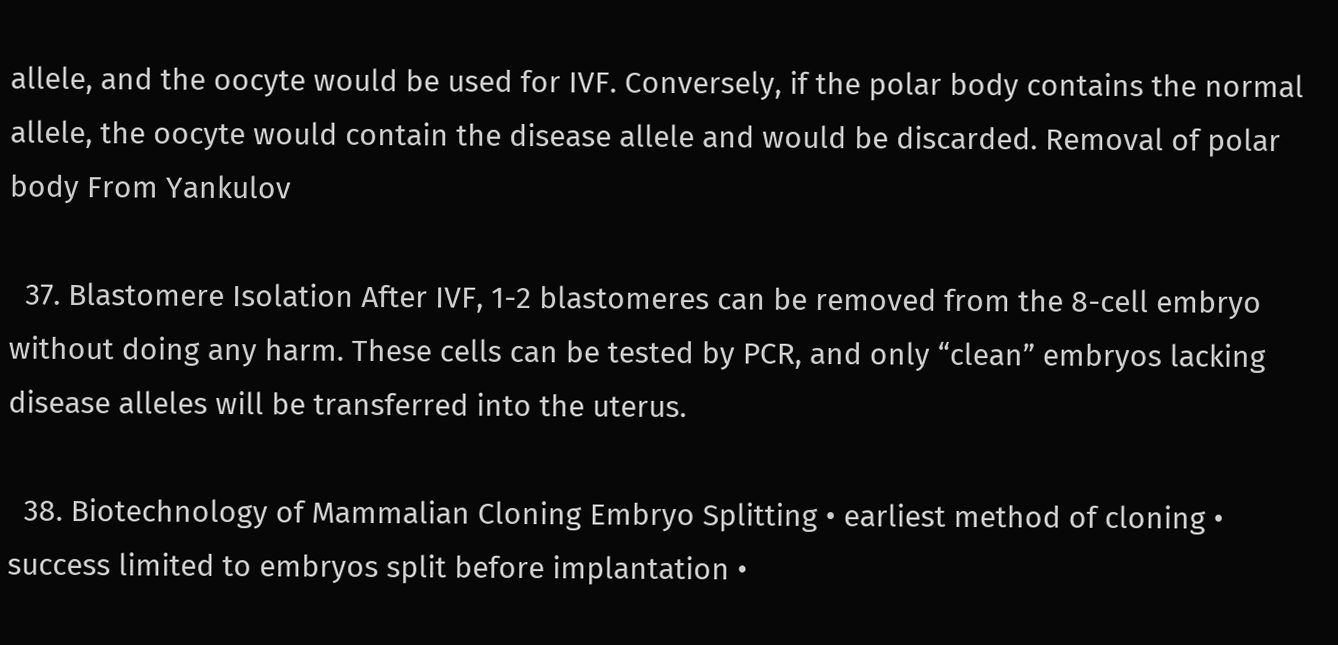allele, and the oocyte would be used for IVF. Conversely, if the polar body contains the normal allele, the oocyte would contain the disease allele and would be discarded. Removal of polar body From Yankulov

  37. Blastomere Isolation After IVF, 1-2 blastomeres can be removed from the 8-cell embryo without doing any harm. These cells can be tested by PCR, and only “clean” embryos lacking disease alleles will be transferred into the uterus.

  38. Biotechnology of Mammalian Cloning Embryo Splitting • earliest method of cloning • success limited to embryos split before implantation •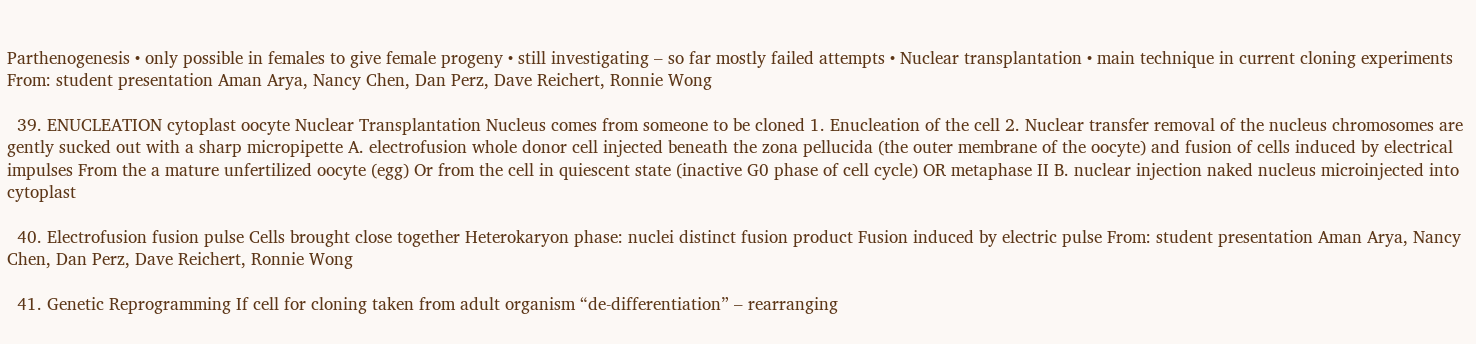Parthenogenesis • only possible in females to give female progeny • still investigating – so far mostly failed attempts • Nuclear transplantation • main technique in current cloning experiments From: student presentation Aman Arya, Nancy Chen, Dan Perz, Dave Reichert, Ronnie Wong

  39. ENUCLEATION cytoplast oocyte Nuclear Transplantation Nucleus comes from someone to be cloned 1. Enucleation of the cell 2. Nuclear transfer removal of the nucleus chromosomes are gently sucked out with a sharp micropipette A. electrofusion whole donor cell injected beneath the zona pellucida (the outer membrane of the oocyte) and fusion of cells induced by electrical impulses From the a mature unfertilized oocyte (egg) Or from the cell in quiescent state (inactive G0 phase of cell cycle) OR metaphase II B. nuclear injection naked nucleus microinjected into cytoplast

  40. Electrofusion fusion pulse Cells brought close together Heterokaryon phase: nuclei distinct fusion product Fusion induced by electric pulse From: student presentation Aman Arya, Nancy Chen, Dan Perz, Dave Reichert, Ronnie Wong

  41. Genetic Reprogramming If cell for cloning taken from adult organism “de-differentiation” – rearranging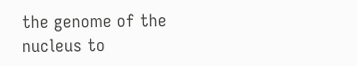the genome of the nucleus to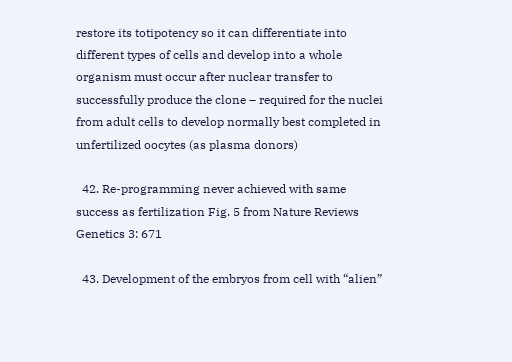restore its totipotency so it can differentiate into different types of cells and develop into a whole organism must occur after nuclear transfer to successfully produce the clone – required for the nuclei from adult cells to develop normally best completed in unfertilized oocytes (as plasma donors)

  42. Re-programming never achieved with same success as fertilization Fig. 5 from Nature Reviews Genetics 3: 671

  43. Development of the embryos from cell with “alien”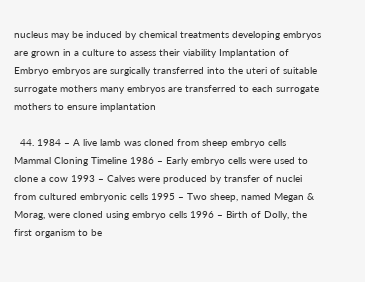nucleus may be induced by chemical treatments developing embryos are grown in a culture to assess their viability Implantation of Embryo embryos are surgically transferred into the uteri of suitable surrogate mothers many embryos are transferred to each surrogate mothers to ensure implantation

  44. 1984 – A live lamb was cloned from sheep embryo cells Mammal Cloning Timeline 1986 – Early embryo cells were used to clone a cow 1993 – Calves were produced by transfer of nuclei from cultured embryonic cells 1995 – Two sheep, named Megan & Morag, were cloned using embryo cells 1996 – Birth of Dolly, the first organism to be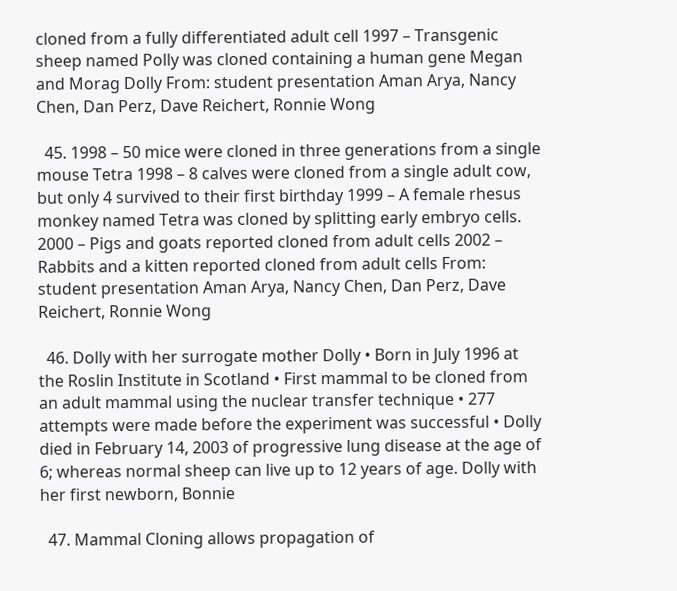cloned from a fully differentiated adult cell 1997 – Transgenic sheep named Polly was cloned containing a human gene Megan and Morag Dolly From: student presentation Aman Arya, Nancy Chen, Dan Perz, Dave Reichert, Ronnie Wong

  45. 1998 – 50 mice were cloned in three generations from a single mouse Tetra 1998 – 8 calves were cloned from a single adult cow, but only 4 survived to their first birthday 1999 – A female rhesus monkey named Tetra was cloned by splitting early embryo cells. 2000 – Pigs and goats reported cloned from adult cells 2002 – Rabbits and a kitten reported cloned from adult cells From: student presentation Aman Arya, Nancy Chen, Dan Perz, Dave Reichert, Ronnie Wong

  46. Dolly with her surrogate mother Dolly • Born in July 1996 at the Roslin Institute in Scotland • First mammal to be cloned from an adult mammal using the nuclear transfer technique • 277 attempts were made before the experiment was successful • Dolly died in February 14, 2003 of progressive lung disease at the age of 6; whereas normal sheep can live up to 12 years of age. Dolly with her first newborn, Bonnie

  47. Mammal Cloning allows propagation of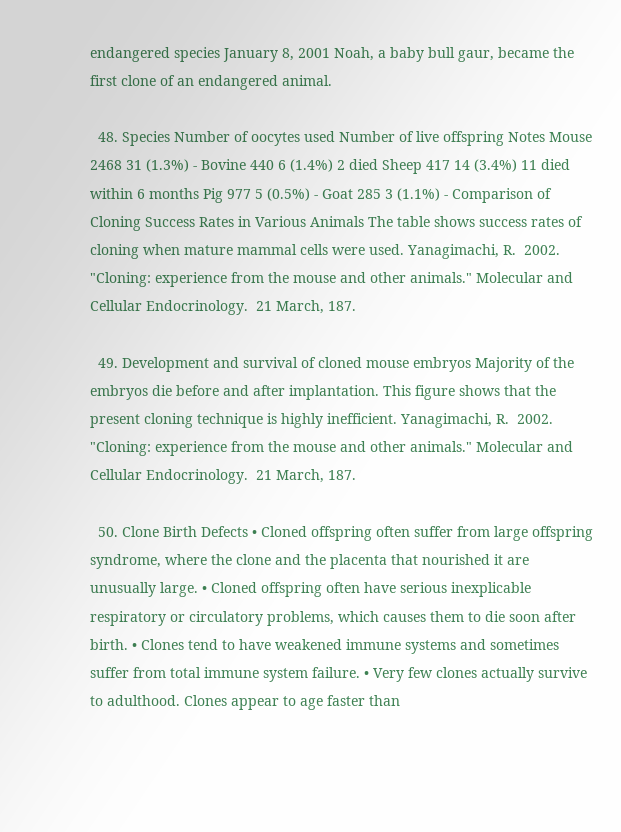endangered species January 8, 2001 Noah, a baby bull gaur, became the first clone of an endangered animal.

  48. Species Number of oocytes used Number of live offspring Notes Mouse 2468 31 (1.3%) - Bovine 440 6 (1.4%) 2 died Sheep 417 14 (3.4%) 11 died within 6 months Pig 977 5 (0.5%) - Goat 285 3 (1.1%) - Comparison of Cloning Success Rates in Various Animals The table shows success rates of cloning when mature mammal cells were used. Yanagimachi, R.  2002.  "Cloning: experience from the mouse and other animals." Molecular and Cellular Endocrinology.  21 March, 187.

  49. Development and survival of cloned mouse embryos Majority of the embryos die before and after implantation. This figure shows that the present cloning technique is highly inefficient. Yanagimachi, R.  2002.  "Cloning: experience from the mouse and other animals." Molecular and Cellular Endocrinology.  21 March, 187.

  50. Clone Birth Defects • Cloned offspring often suffer from large offspring syndrome, where the clone and the placenta that nourished it are unusually large. • Cloned offspring often have serious inexplicable respiratory or circulatory problems, which causes them to die soon after birth. • Clones tend to have weakened immune systems and sometimes suffer from total immune system failure. • Very few clones actually survive to adulthood. Clones appear to age faster than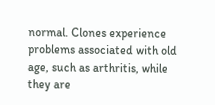normal. Clones experience problems associated with old age, such as arthritis, while they are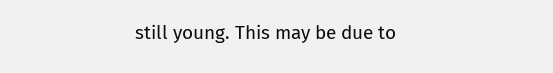still young. This may be due to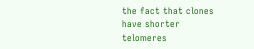the fact that clones have shorter telomeres